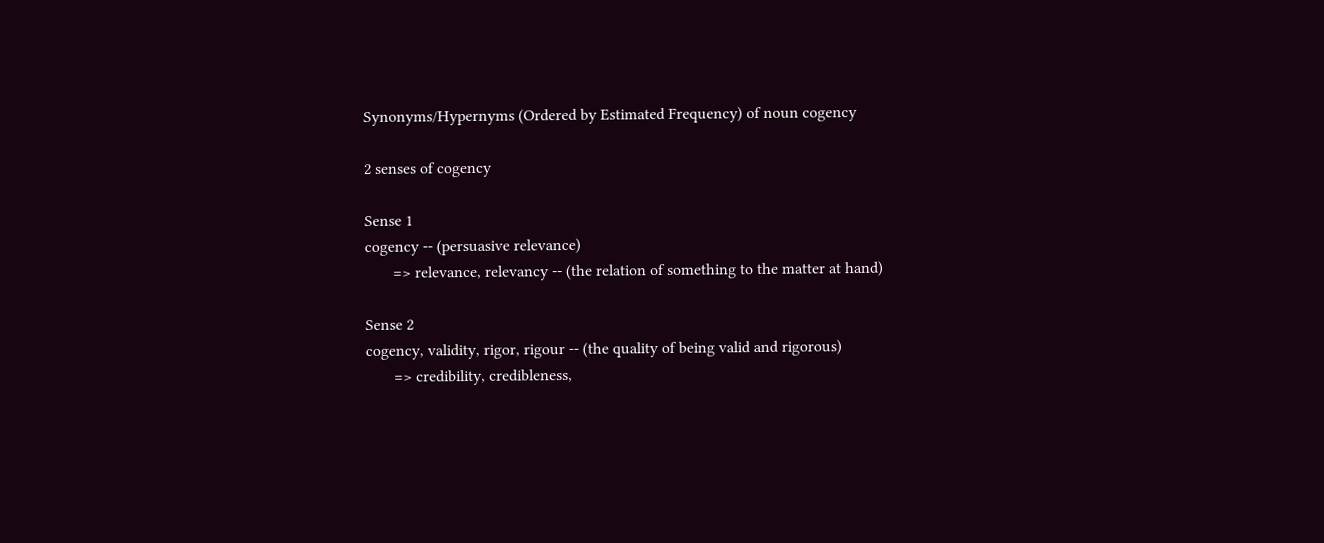Synonyms/Hypernyms (Ordered by Estimated Frequency) of noun cogency

2 senses of cogency

Sense 1
cogency -- (persuasive relevance)
       => relevance, relevancy -- (the relation of something to the matter at hand)

Sense 2
cogency, validity, rigor, rigour -- (the quality of being valid and rigorous)
       => credibility, credibleness,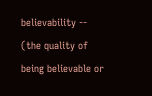believability -- (the quality of being believable or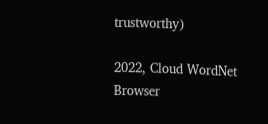trustworthy)

2022, Cloud WordNet Browser